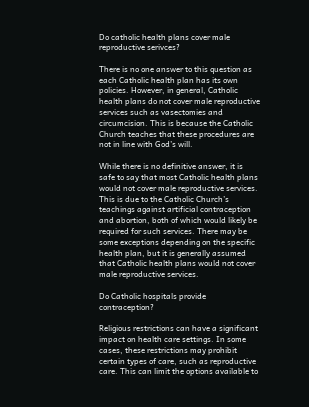Do catholic health plans cover male reproductive serivces?

There is no one answer to this question as each Catholic health plan has its own policies. However, in general, Catholic health plans do not cover male reproductive services such as vasectomies and circumcision. This is because the Catholic Church teaches that these procedures are not in line with God’s will.

While there is no definitive answer, it is safe to say that most Catholic health plans would not cover male reproductive services. This is due to the Catholic Church’s teachings against artificial contraception and abortion, both of which would likely be required for such services. There may be some exceptions depending on the specific health plan, but it is generally assumed that Catholic health plans would not cover male reproductive services.

Do Catholic hospitals provide contraception?

Religious restrictions can have a significant impact on health care settings. In some cases, these restrictions may prohibit certain types of care, such as reproductive care. This can limit the options available to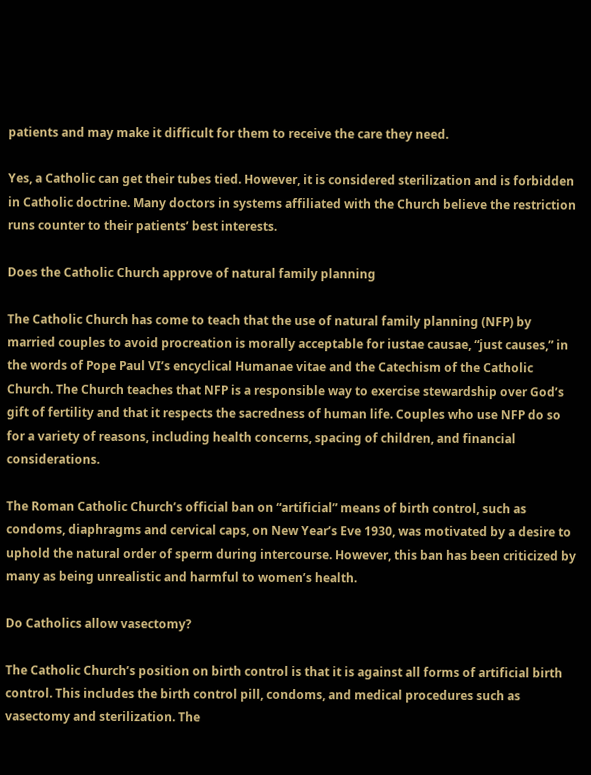patients and may make it difficult for them to receive the care they need.

Yes, a Catholic can get their tubes tied. However, it is considered sterilization and is forbidden in Catholic doctrine. Many doctors in systems affiliated with the Church believe the restriction runs counter to their patients’ best interests.

Does the Catholic Church approve of natural family planning

The Catholic Church has come to teach that the use of natural family planning (NFP) by married couples to avoid procreation is morally acceptable for iustae causae, “just causes,” in the words of Pope Paul VI’s encyclical Humanae vitae and the Catechism of the Catholic Church. The Church teaches that NFP is a responsible way to exercise stewardship over God’s gift of fertility and that it respects the sacredness of human life. Couples who use NFP do so for a variety of reasons, including health concerns, spacing of children, and financial considerations.

The Roman Catholic Church’s official ban on “artificial” means of birth control, such as condoms, diaphragms and cervical caps, on New Year’s Eve 1930, was motivated by a desire to uphold the natural order of sperm during intercourse. However, this ban has been criticized by many as being unrealistic and harmful to women’s health.

Do Catholics allow vasectomy?

The Catholic Church’s position on birth control is that it is against all forms of artificial birth control. This includes the birth control pill, condoms, and medical procedures such as vasectomy and sterilization. The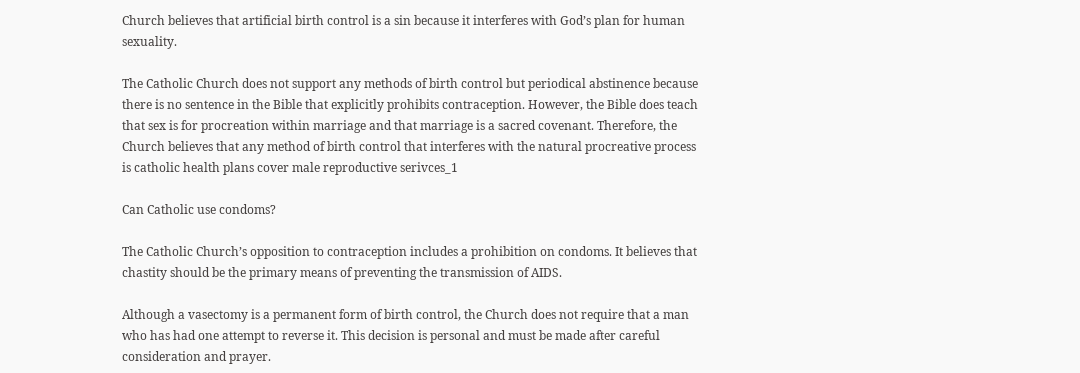Church believes that artificial birth control is a sin because it interferes with God’s plan for human sexuality.

The Catholic Church does not support any methods of birth control but periodical abstinence because there is no sentence in the Bible that explicitly prohibits contraception. However, the Bible does teach that sex is for procreation within marriage and that marriage is a sacred covenant. Therefore, the Church believes that any method of birth control that interferes with the natural procreative process is catholic health plans cover male reproductive serivces_1

Can Catholic use condoms?

The Catholic Church’s opposition to contraception includes a prohibition on condoms. It believes that chastity should be the primary means of preventing the transmission of AIDS.

Although a vasectomy is a permanent form of birth control, the Church does not require that a man who has had one attempt to reverse it. This decision is personal and must be made after careful consideration and prayer.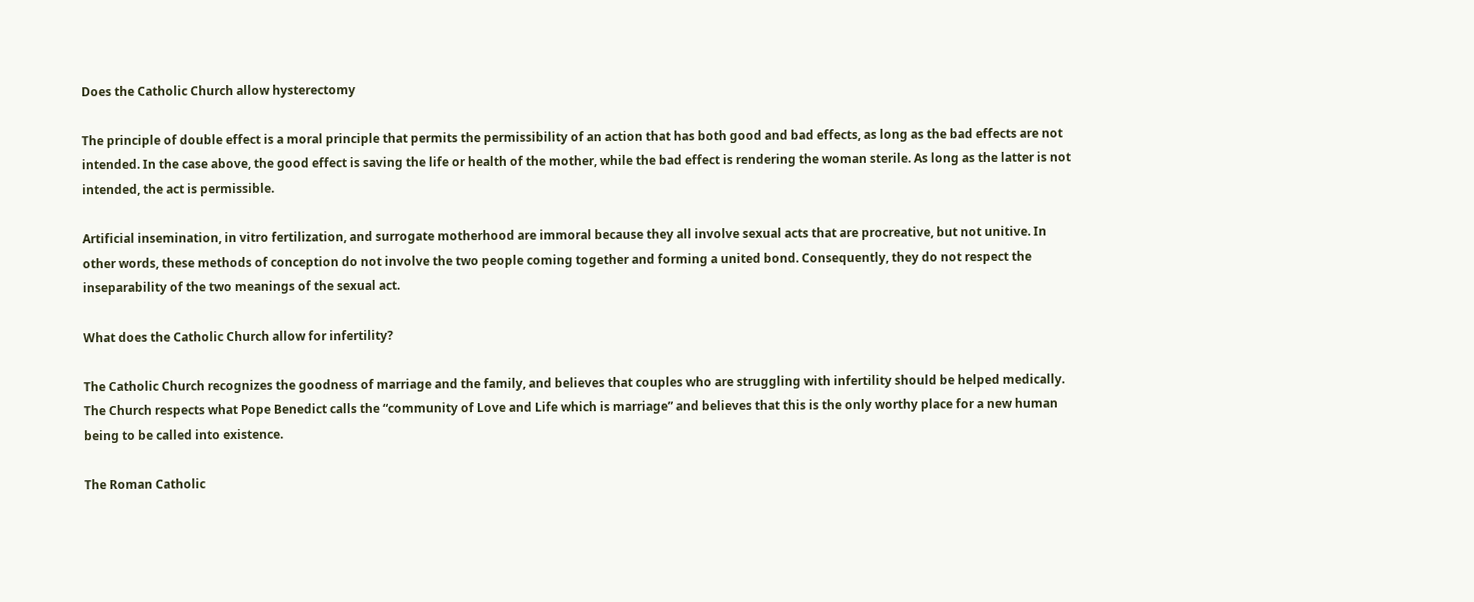Does the Catholic Church allow hysterectomy

The principle of double effect is a moral principle that permits the permissibility of an action that has both good and bad effects, as long as the bad effects are not intended. In the case above, the good effect is saving the life or health of the mother, while the bad effect is rendering the woman sterile. As long as the latter is not intended, the act is permissible.

Artificial insemination, in vitro fertilization, and surrogate motherhood are immoral because they all involve sexual acts that are procreative, but not unitive. In other words, these methods of conception do not involve the two people coming together and forming a united bond. Consequently, they do not respect the inseparability of the two meanings of the sexual act.

What does the Catholic Church allow for infertility?

The Catholic Church recognizes the goodness of marriage and the family, and believes that couples who are struggling with infertility should be helped medically. The Church respects what Pope Benedict calls the “community of Love and Life which is marriage” and believes that this is the only worthy place for a new human being to be called into existence.

The Roman Catholic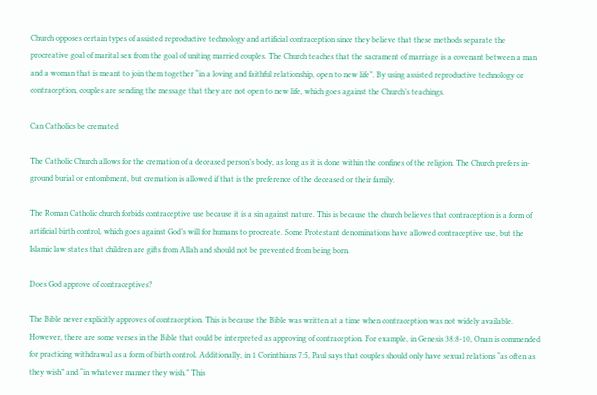Church opposes certain types of assisted reproductive technology and artificial contraception since they believe that these methods separate the procreative goal of marital sex from the goal of uniting married couples. The Church teaches that the sacrament of marriage is a covenant between a man and a woman that is meant to join them together “in a loving and faithful relationship, open to new life”. By using assisted reproductive technology or contraception, couples are sending the message that they are not open to new life, which goes against the Church’s teachings.

Can Catholics be cremated

The Catholic Church allows for the cremation of a deceased person’s body, as long as it is done within the confines of the religion. The Church prefers in-ground burial or entombment, but cremation is allowed if that is the preference of the deceased or their family.

The Roman Catholic church forbids contraceptive use because it is a sin against nature. This is because the church believes that contraception is a form of artificial birth control, which goes against God’s will for humans to procreate. Some Protestant denominations have allowed contraceptive use, but the Islamic law states that children are gifts from Allah and should not be prevented from being born.

Does God approve of contraceptives?

The Bible never explicitly approves of contraception. This is because the Bible was written at a time when contraception was not widely available. However, there are some verses in the Bible that could be interpreted as approving of contraception. For example, in Genesis 38:8-10, Onan is commended for practicing withdrawal as a form of birth control. Additionally, in 1 Corinthians 7:5, Paul says that couples should only have sexual relations “as often as they wish” and “in whatever manner they wish.” This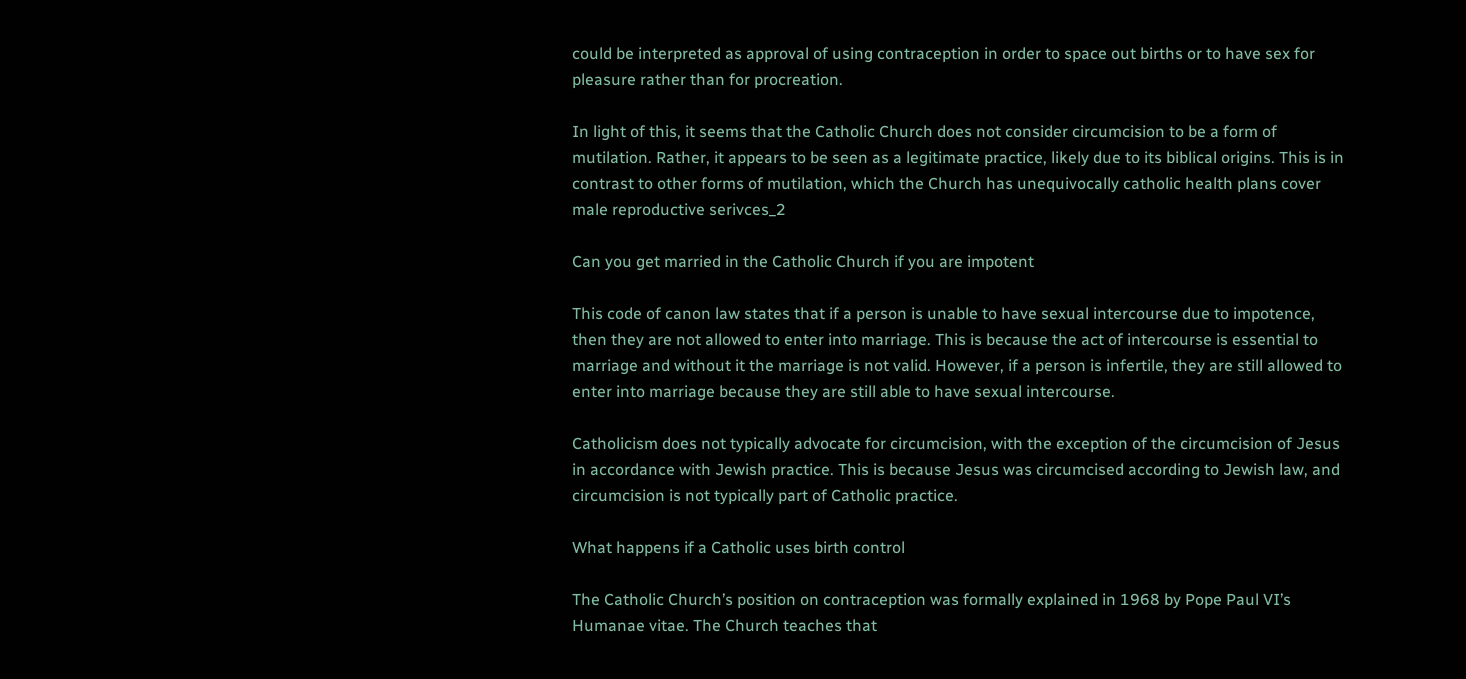could be interpreted as approval of using contraception in order to space out births or to have sex for pleasure rather than for procreation.

In light of this, it seems that the Catholic Church does not consider circumcision to be a form of mutilation. Rather, it appears to be seen as a legitimate practice, likely due to its biblical origins. This is in contrast to other forms of mutilation, which the Church has unequivocally catholic health plans cover male reproductive serivces_2

Can you get married in the Catholic Church if you are impotent

This code of canon law states that if a person is unable to have sexual intercourse due to impotence, then they are not allowed to enter into marriage. This is because the act of intercourse is essential to marriage and without it the marriage is not valid. However, if a person is infertile, they are still allowed to enter into marriage because they are still able to have sexual intercourse.

Catholicism does not typically advocate for circumcision, with the exception of the circumcision of Jesus in accordance with Jewish practice. This is because Jesus was circumcised according to Jewish law, and circumcision is not typically part of Catholic practice.

What happens if a Catholic uses birth control

The Catholic Church’s position on contraception was formally explained in 1968 by Pope Paul VI’s Humanae vitae. The Church teaches that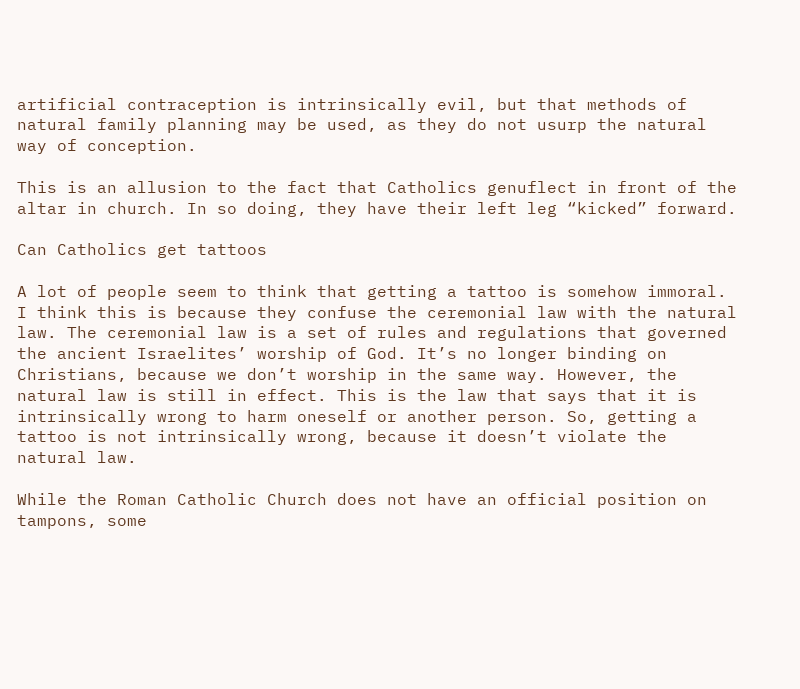artificial contraception is intrinsically evil, but that methods of natural family planning may be used, as they do not usurp the natural way of conception.

This is an allusion to the fact that Catholics genuflect in front of the altar in church. In so doing, they have their left leg “kicked” forward.

Can Catholics get tattoos

A lot of people seem to think that getting a tattoo is somehow immoral. I think this is because they confuse the ceremonial law with the natural law. The ceremonial law is a set of rules and regulations that governed the ancient Israelites’ worship of God. It’s no longer binding on Christians, because we don’t worship in the same way. However, the natural law is still in effect. This is the law that says that it is intrinsically wrong to harm oneself or another person. So, getting a tattoo is not intrinsically wrong, because it doesn’t violate the natural law.

While the Roman Catholic Church does not have an official position on tampons, some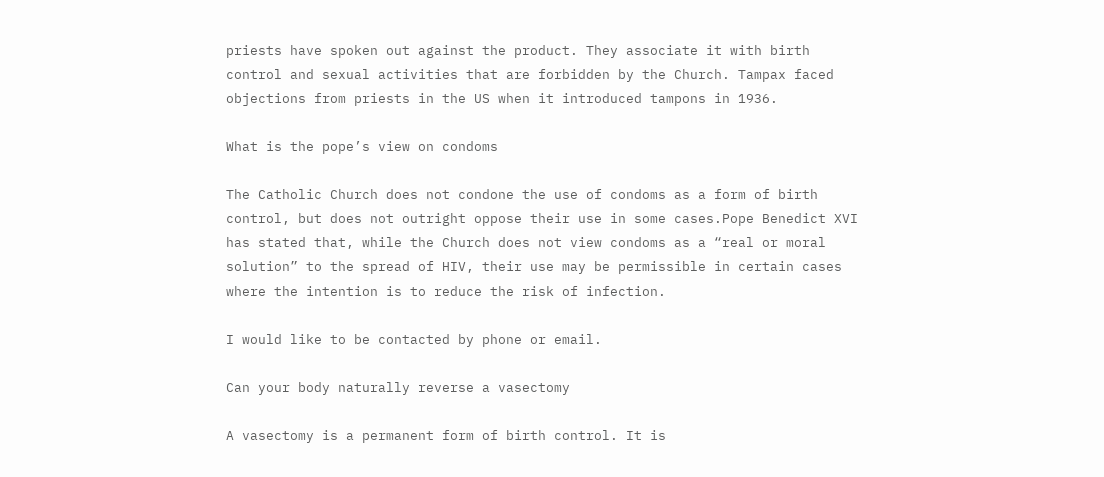priests have spoken out against the product. They associate it with birth control and sexual activities that are forbidden by the Church. Tampax faced objections from priests in the US when it introduced tampons in 1936.

What is the pope’s view on condoms

The Catholic Church does not condone the use of condoms as a form of birth control, but does not outright oppose their use in some cases.Pope Benedict XVI has stated that, while the Church does not view condoms as a “real or moral solution” to the spread of HIV, their use may be permissible in certain cases where the intention is to reduce the risk of infection.

I would like to be contacted by phone or email.

Can your body naturally reverse a vasectomy

A vasectomy is a permanent form of birth control. It is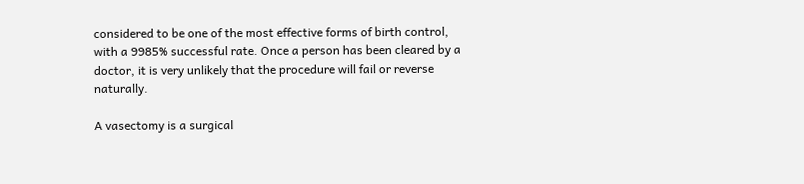considered to be one of the most effective forms of birth control, with a 9985% successful rate. Once a person has been cleared by a doctor, it is very unlikely that the procedure will fail or reverse naturally.

A vasectomy is a surgical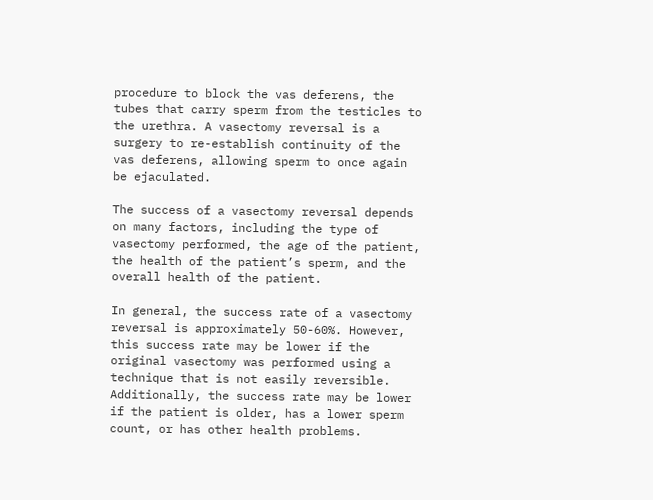procedure to block the vas deferens, the tubes that carry sperm from the testicles to the urethra. A vasectomy reversal is a surgery to re-establish continuity of the vas deferens, allowing sperm to once again be ejaculated.

The success of a vasectomy reversal depends on many factors, including the type of vasectomy performed, the age of the patient, the health of the patient’s sperm, and the overall health of the patient.

In general, the success rate of a vasectomy reversal is approximately 50-60%. However, this success rate may be lower if the original vasectomy was performed using a technique that is not easily reversible. Additionally, the success rate may be lower if the patient is older, has a lower sperm count, or has other health problems.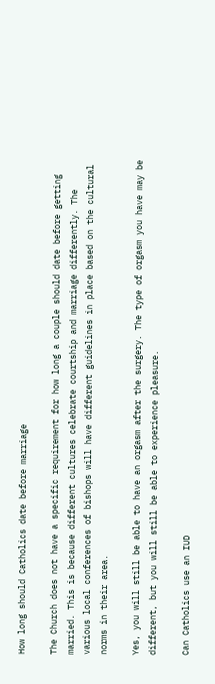How long should Catholics date before marriage

The Church does not have a specific requirement for how long a couple should date before getting married. This is because different cultures celebrate courtship and marriage differently. The various local conferences of bishops will have different guidelines in place based on the cultural norms in their area.

Yes, you will still be able to have an orgasm after the surgery. The type of orgasm you have may be different, but you will still be able to experience pleasure.

Can Catholics use an IUD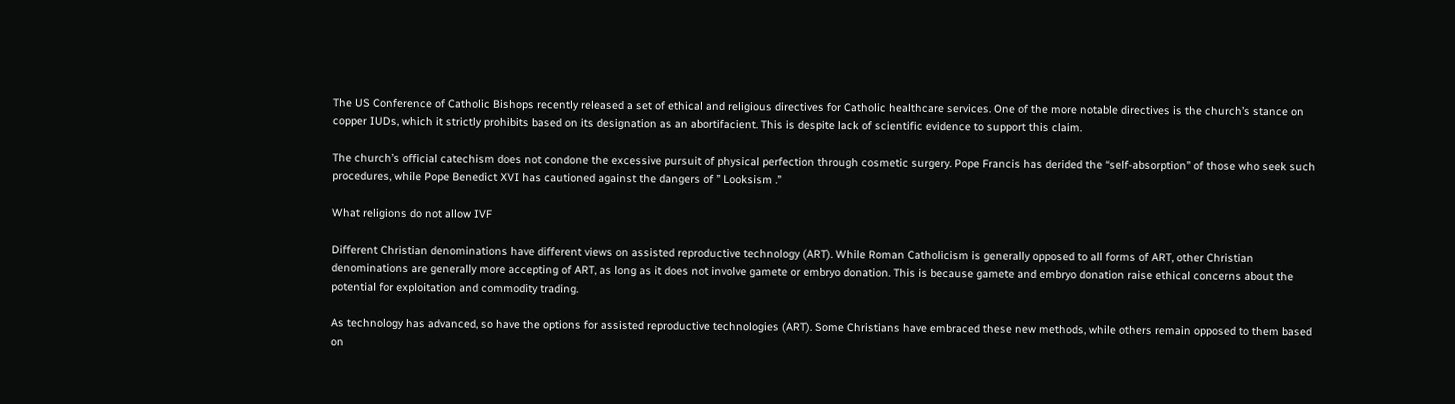The US Conference of Catholic Bishops recently released a set of ethical and religious directives for Catholic healthcare services. One of the more notable directives is the church’s stance on copper IUDs, which it strictly prohibits based on its designation as an abortifacient. This is despite lack of scientific evidence to support this claim.

The church’s official catechism does not condone the excessive pursuit of physical perfection through cosmetic surgery. Pope Francis has derided the “self-absorption” of those who seek such procedures, while Pope Benedict XVI has cautioned against the dangers of ” Looksism .”

What religions do not allow IVF

Different Christian denominations have different views on assisted reproductive technology (ART). While Roman Catholicism is generally opposed to all forms of ART, other Christian denominations are generally more accepting of ART, as long as it does not involve gamete or embryo donation. This is because gamete and embryo donation raise ethical concerns about the potential for exploitation and commodity trading.

As technology has advanced, so have the options for assisted reproductive technologies (ART). Some Christians have embraced these new methods, while others remain opposed to them based on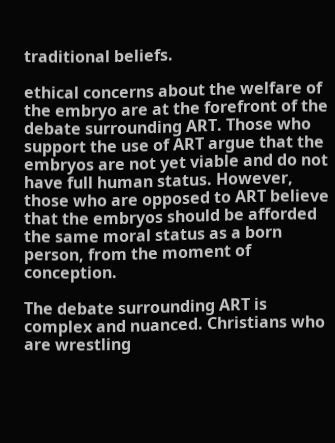traditional beliefs.

ethical concerns about the welfare of the embryo are at the forefront of the debate surrounding ART. Those who support the use of ART argue that the embryos are not yet viable and do not have full human status. However, those who are opposed to ART believe that the embryos should be afforded the same moral status as a born person, from the moment of conception.

The debate surrounding ART is complex and nuanced. Christians who are wrestling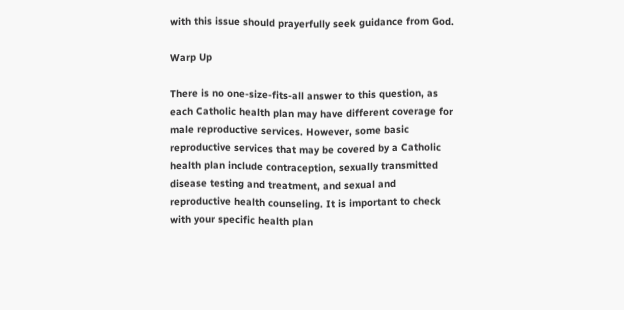with this issue should prayerfully seek guidance from God.

Warp Up

There is no one-size-fits-all answer to this question, as each Catholic health plan may have different coverage for male reproductive services. However, some basic reproductive services that may be covered by a Catholic health plan include contraception, sexually transmitted disease testing and treatment, and sexual and reproductive health counseling. It is important to check with your specific health plan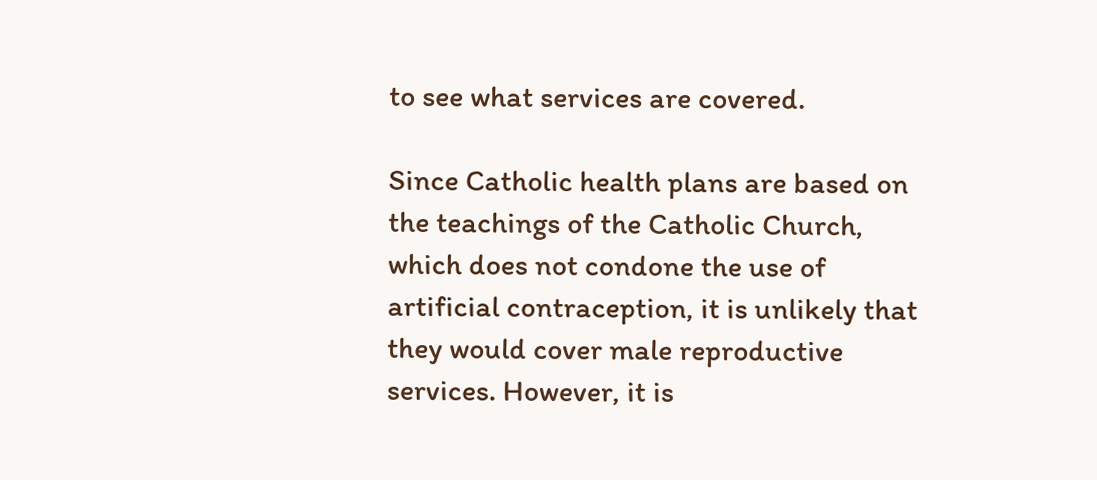to see what services are covered.

Since Catholic health plans are based on the teachings of the Catholic Church, which does not condone the use of artificial contraception, it is unlikely that they would cover male reproductive services. However, it is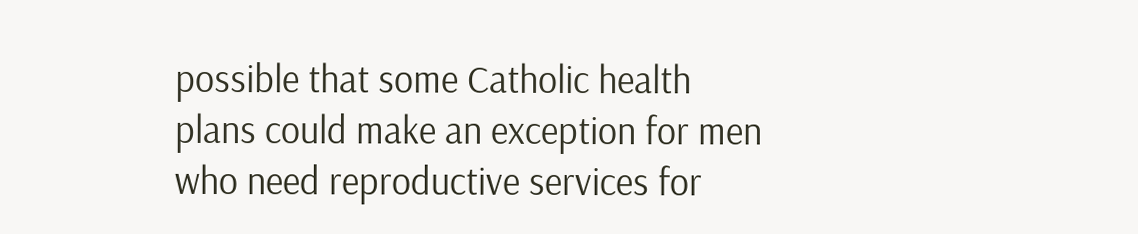possible that some Catholic health plans could make an exception for men who need reproductive services for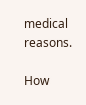medical reasons.

How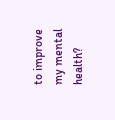to improve my mental health?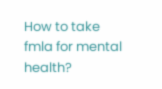How to take fmla for mental health?